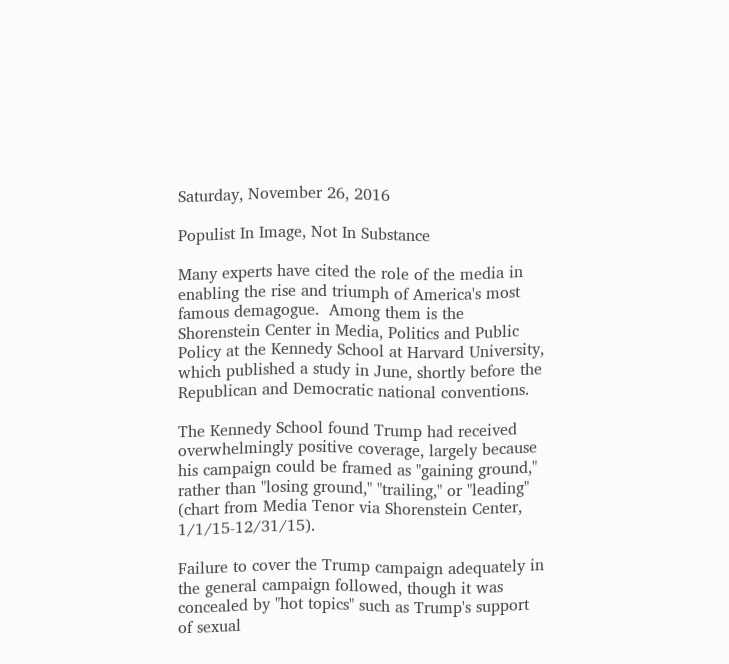Saturday, November 26, 2016

Populist In Image, Not In Substance

Many experts have cited the role of the media in enabling the rise and triumph of America's most famous demagogue.  Among them is the Shorenstein Center in Media, Politics and Public Policy at the Kennedy School at Harvard University, which published a study in June, shortly before the Republican and Democratic national conventions.

The Kennedy School found Trump had received overwhelmingly positive coverage, largely because his campaign could be framed as "gaining ground," rather than "losing ground," "trailing," or "leading" (chart from Media Tenor via Shorenstein Center, 1/1/15-12/31/15).

Failure to cover the Trump campaign adequately in the general campaign followed, though it was concealed by "hot topics" such as Trump's support of sexual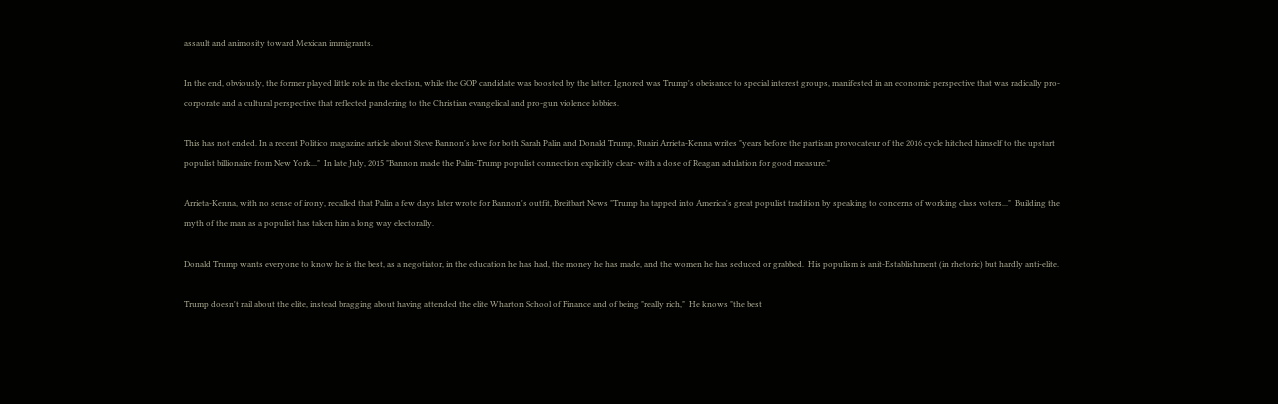assault and animosity toward Mexican immigrants.

In the end, obviously, the former played little role in the election, while the GOP candidate was boosted by the latter. Ignored was Trump's obeisance to special interest groups, manifested in an economic perspective that was radically pro-corporate and a cultural perspective that reflected pandering to the Christian evangelical and pro-gun violence lobbies.

This has not ended. In a recent Politico magazine article about Steve Bannon's love for both Sarah Palin and Donald Trump, Ruairi Arrieta-Kenna writes "years before the partisan provocateur of the 2016 cycle hitched himself to the upstart populist billionaire from New York..."  In late July, 2015 "Bannon made the Palin-Trump populist connection explicitly clear- with a dose of Reagan adulation for good measure."

Arrieta-Kenna, with no sense of irony, recalled that Palin a few days later wrote for Bannon's outfit, Breitbart News "Trump ha tapped into America's great populist tradition by speaking to concerns of working class voters..."  Building the myth of the man as a populist has taken him a long way electorally.

Donald Trump wants everyone to know he is the best, as a negotiator, in the education he has had, the money he has made, and the women he has seduced or grabbed.  His populism is anit-Establishment (in rhetoric) but hardly anti-elite.

Trump doesn't rail about the elite, instead bragging about having attended the elite Wharton School of Finance and of being "really rich,"  He knows "the best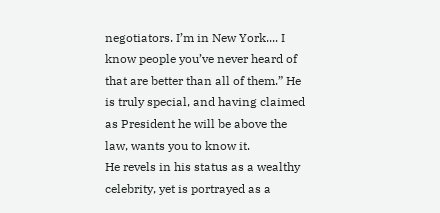negotiators. I’m in New York.... I know people you’ve never heard of that are better than all of them.” He is truly special, and having claimed as President he will be above the law, wants you to know it.
He revels in his status as a wealthy celebrity, yet is portrayed as a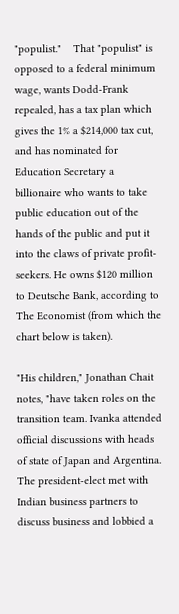"populist."    That "populist" is opposed to a federal minimum wage, wants Dodd-Frank repealed, has a tax plan which gives the 1% a $214,000 tax cut, and has nominated for Education Secretary a billionaire who wants to take public education out of the hands of the public and put it into the claws of private profit-seekers. He owns $120 million to Deutsche Bank, according to The Economist (from which the chart below is taken).

"His children," Jonathan Chait notes, "have taken roles on the transition team. Ivanka attended official discussions with heads of state of Japan and Argentina. The president-elect met with Indian business partners to discuss business and lobbied a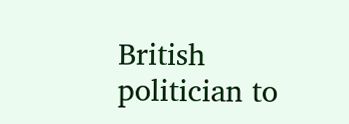British politician to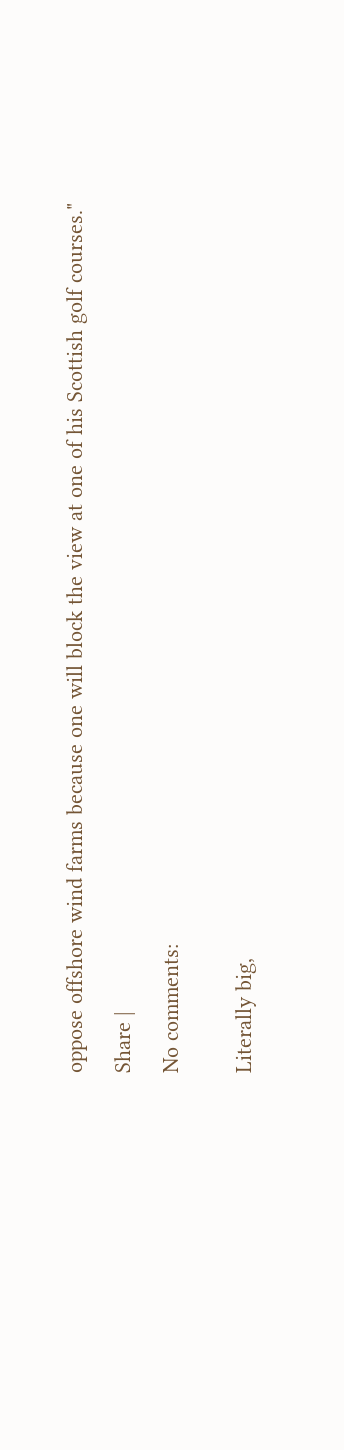oppose offshore wind farms because one will block the view at one of his Scottish golf courses."

Share |

No comments:


Literally big,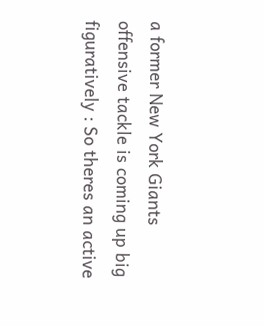a former New York Giants offensive tackle is coming up big figuratively : So theres an active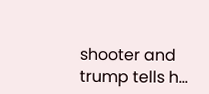shooter and trump tells h...